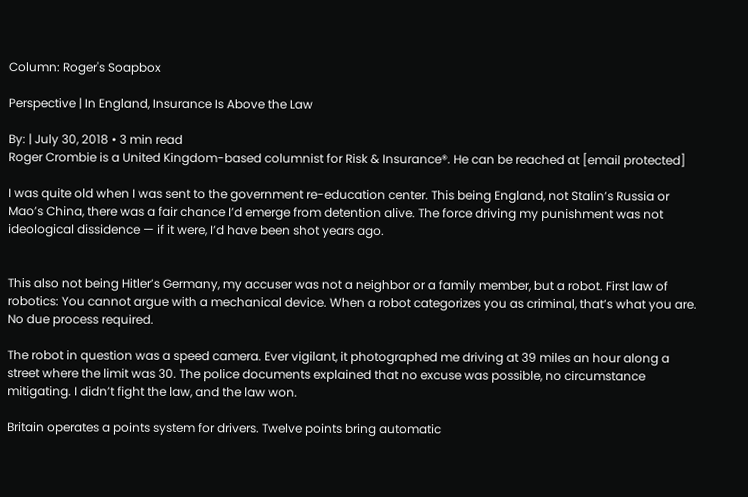Column: Roger's Soapbox

Perspective | In England, Insurance Is Above the Law

By: | July 30, 2018 • 3 min read
Roger Crombie is a United Kingdom-based columnist for Risk & Insurance®. He can be reached at [email protected]

I was quite old when I was sent to the government re-education center. This being England, not Stalin’s Russia or Mao’s China, there was a fair chance I’d emerge from detention alive. The force driving my punishment was not ideological dissidence — if it were, I’d have been shot years ago.


This also not being Hitler’s Germany, my accuser was not a neighbor or a family member, but a robot. First law of robotics: You cannot argue with a mechanical device. When a robot categorizes you as criminal, that’s what you are. No due process required.

The robot in question was a speed camera. Ever vigilant, it photographed me driving at 39 miles an hour along a street where the limit was 30. The police documents explained that no excuse was possible, no circumstance mitigating. I didn’t fight the law, and the law won.

Britain operates a points system for drivers. Twelve points bring automatic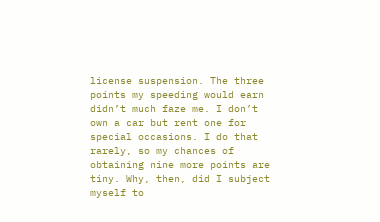license suspension. The three points my speeding would earn didn’t much faze me. I don’t own a car but rent one for special occasions. I do that rarely, so my chances of obtaining nine more points are tiny. Why, then, did I subject myself to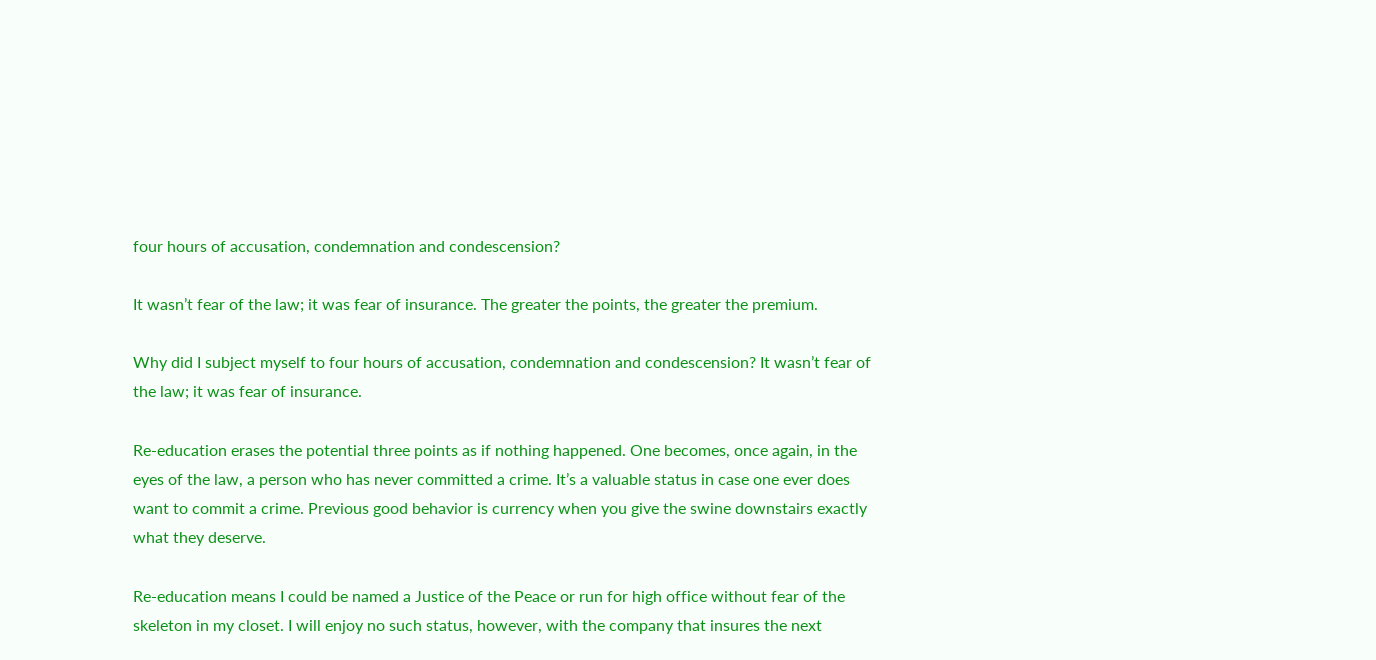four hours of accusation, condemnation and condescension?

It wasn’t fear of the law; it was fear of insurance. The greater the points, the greater the premium.

Why did I subject myself to four hours of accusation, condemnation and condescension? It wasn’t fear of the law; it was fear of insurance.

Re-education erases the potential three points as if nothing happened. One becomes, once again, in the eyes of the law, a person who has never committed a crime. It’s a valuable status in case one ever does want to commit a crime. Previous good behavior is currency when you give the swine downstairs exactly what they deserve.

Re-education means I could be named a Justice of the Peace or run for high office without fear of the skeleton in my closet. I will enjoy no such status, however, with the company that insures the next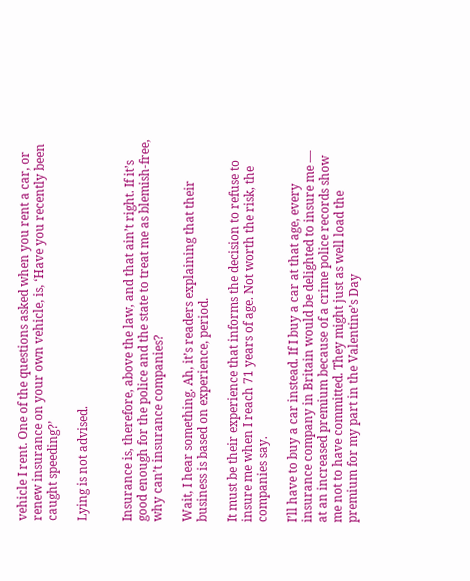vehicle I rent. One of the questions asked when you rent a car, or renew insurance on your own vehicle, is, ‘Have you recently been caught speeding?’

Lying is not advised.


Insurance is, therefore, above the law, and that ain’t right. If it’s good enough for the police and the state to treat me as blemish-free, why can’t insurance companies?

Wait, I hear something. Ah, it’s readers explaining that their business is based on experience, period.

It must be their experience that informs the decision to refuse to insure me when I reach 71 years of age. Not worth the risk, the companies say.

I’ll have to buy a car instead. If I buy a car at that age, every insurance company in Britain would be delighted to insure me — at an increased premium because of a crime police records show me not to have committed. They might just as well load the premium for my part in the Valentine’s Day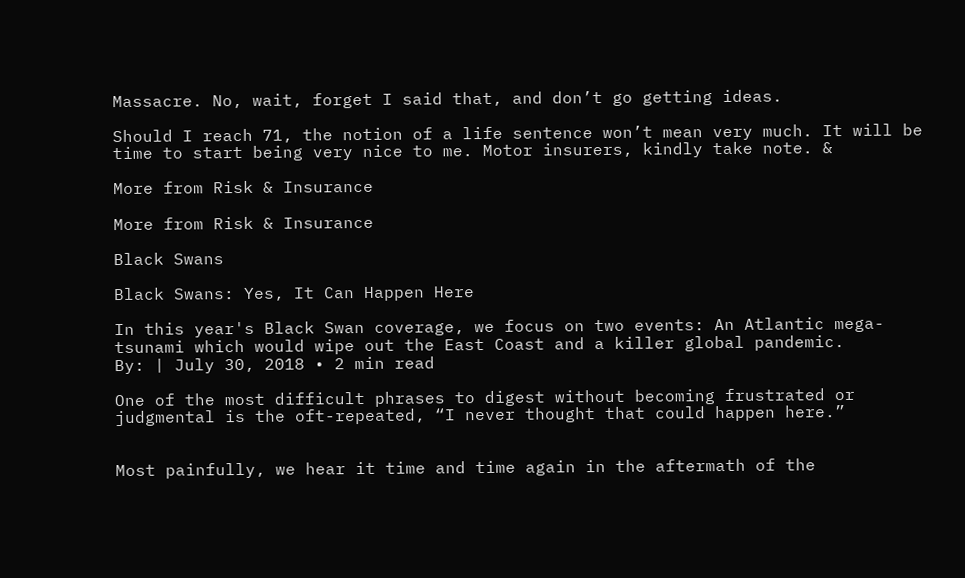Massacre. No, wait, forget I said that, and don’t go getting ideas.

Should I reach 71, the notion of a life sentence won’t mean very much. It will be time to start being very nice to me. Motor insurers, kindly take note. &

More from Risk & Insurance

More from Risk & Insurance

Black Swans

Black Swans: Yes, It Can Happen Here

In this year's Black Swan coverage, we focus on two events: An Atlantic mega-tsunami which would wipe out the East Coast and a killer global pandemic.
By: | July 30, 2018 • 2 min read

One of the most difficult phrases to digest without becoming frustrated or judgmental is the oft-repeated, “I never thought that could happen here.”


Most painfully, we hear it time and time again in the aftermath of the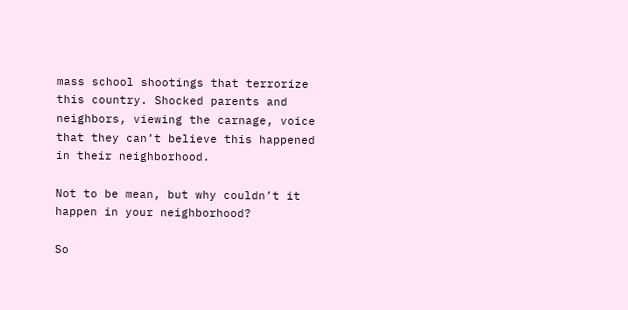mass school shootings that terrorize this country. Shocked parents and neighbors, viewing the carnage, voice that they can’t believe this happened in their neighborhood.

Not to be mean, but why couldn’t it happen in your neighborhood?

So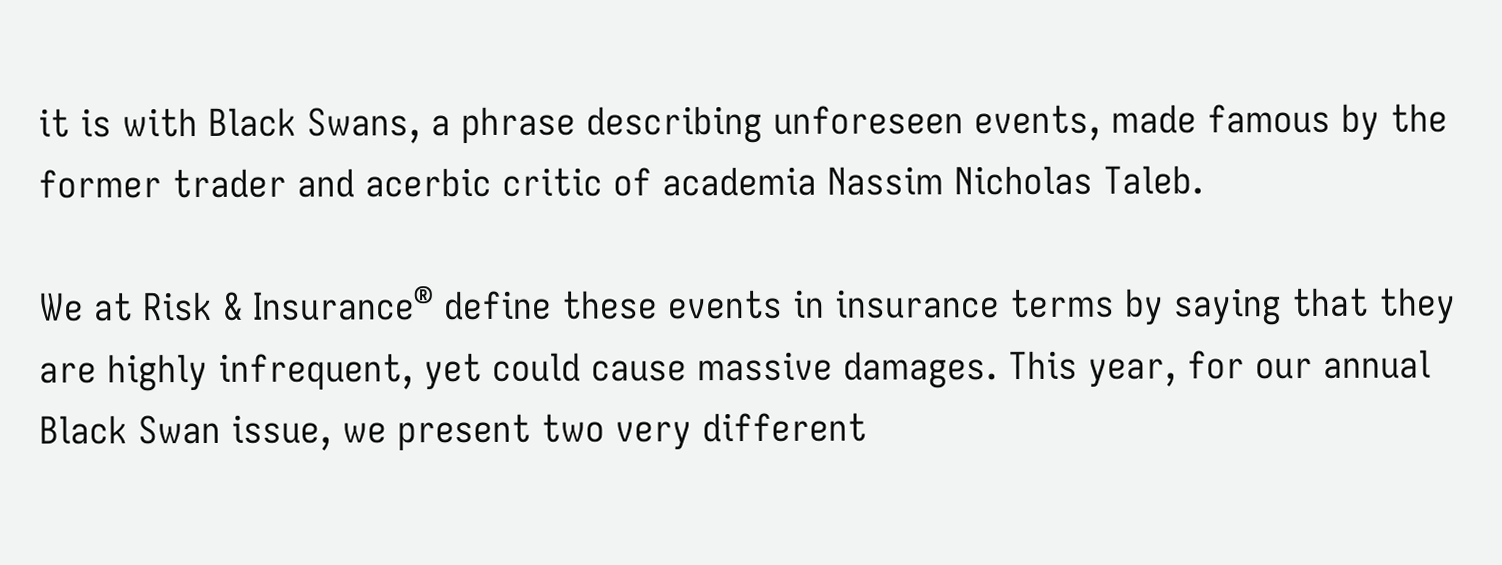it is with Black Swans, a phrase describing unforeseen events, made famous by the former trader and acerbic critic of academia Nassim Nicholas Taleb.

We at Risk & Insurance® define these events in insurance terms by saying that they are highly infrequent, yet could cause massive damages. This year, for our annual Black Swan issue, we present two very different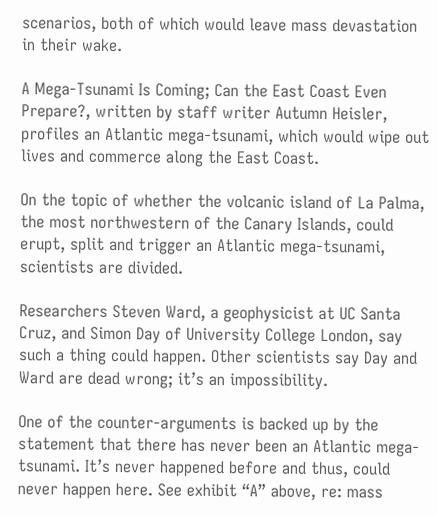scenarios, both of which would leave mass devastation in their wake.

A Mega-Tsunami Is Coming; Can the East Coast Even Prepare?, written by staff writer Autumn Heisler, profiles an Atlantic mega-tsunami, which would wipe out lives and commerce along the East Coast.

On the topic of whether the volcanic island of La Palma, the most northwestern of the Canary Islands, could erupt, split and trigger an Atlantic mega-tsunami, scientists are divided.

Researchers Steven Ward, a geophysicist at UC Santa Cruz, and Simon Day of University College London, say such a thing could happen. Other scientists say Day and Ward are dead wrong; it’s an impossibility.

One of the counter-arguments is backed up by the statement that there has never been an Atlantic mega-tsunami. It’s never happened before and thus, could never happen here. See exhibit “A” above, re: mass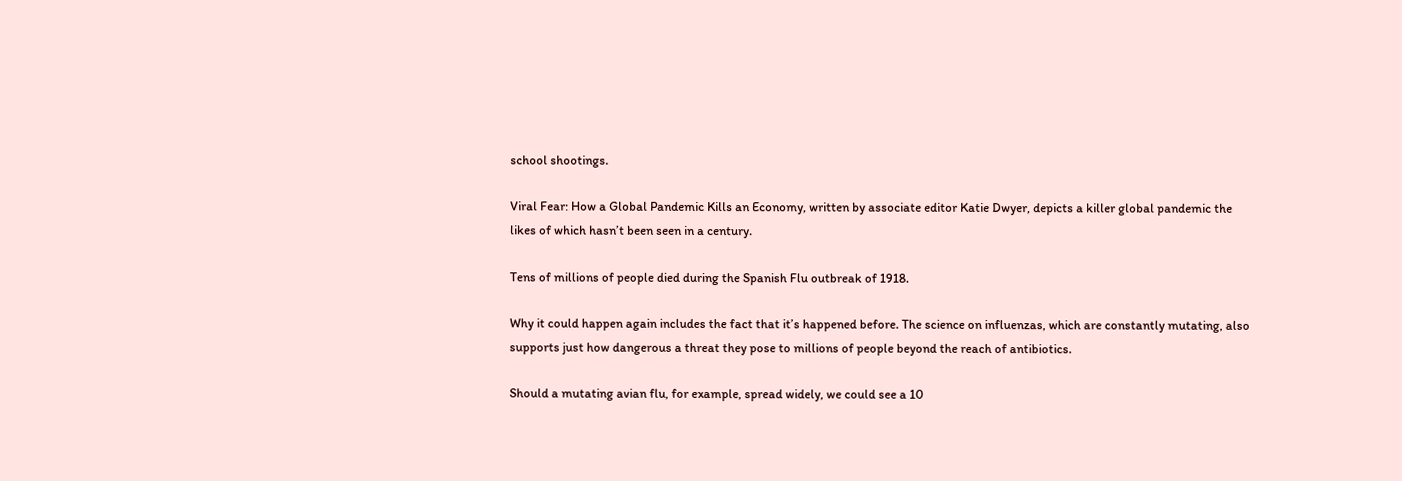school shootings.

Viral Fear: How a Global Pandemic Kills an Economy, written by associate editor Katie Dwyer, depicts a killer global pandemic the likes of which hasn’t been seen in a century.

Tens of millions of people died during the Spanish Flu outbreak of 1918.

Why it could happen again includes the fact that it’s happened before. The science on influenzas, which are constantly mutating, also supports just how dangerous a threat they pose to millions of people beyond the reach of antibiotics.

Should a mutating avian flu, for example, spread widely, we could see a 10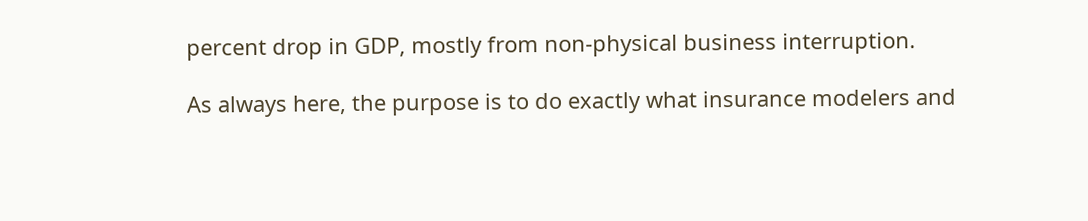percent drop in GDP, mostly from non-physical business interruption.

As always here, the purpose is to do exactly what insurance modelers and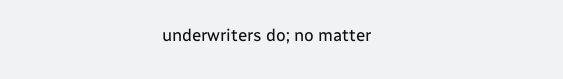underwriters do; no matter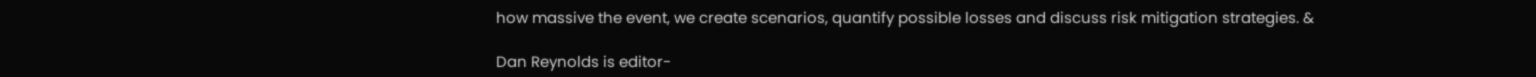how massive the event, we create scenarios, quantify possible losses and discuss risk mitigation strategies. &

Dan Reynolds is editor-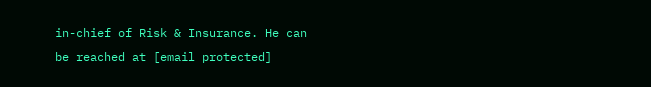in-chief of Risk & Insurance. He can be reached at [email protected]